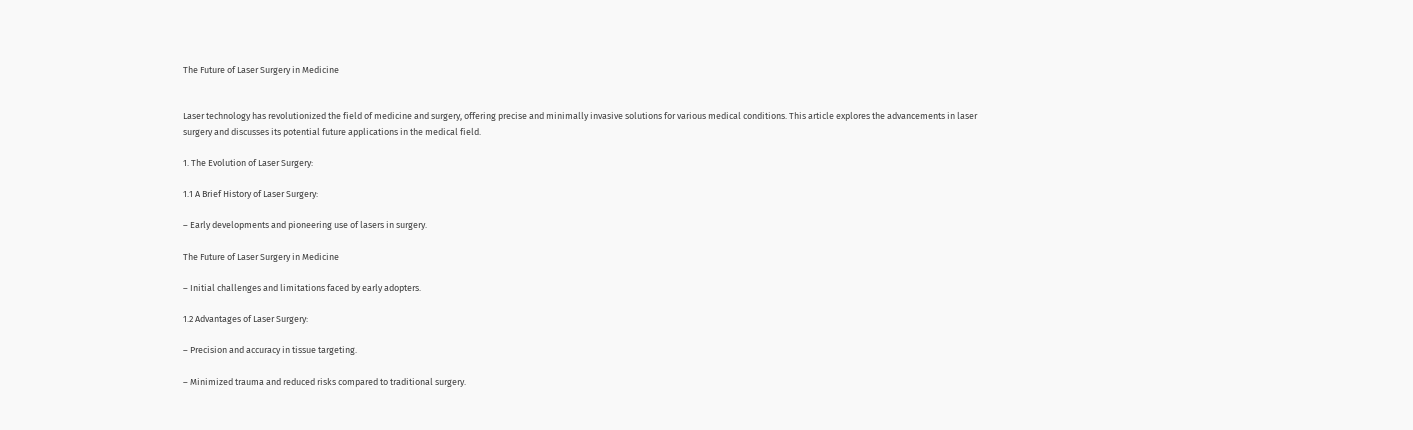The Future of Laser Surgery in Medicine


Laser technology has revolutionized the field of medicine and surgery, offering precise and minimally invasive solutions for various medical conditions. This article explores the advancements in laser surgery and discusses its potential future applications in the medical field.

1. The Evolution of Laser Surgery:

1.1 A Brief History of Laser Surgery:

– Early developments and pioneering use of lasers in surgery.

The Future of Laser Surgery in Medicine

– Initial challenges and limitations faced by early adopters.

1.2 Advantages of Laser Surgery:

– Precision and accuracy in tissue targeting.

– Minimized trauma and reduced risks compared to traditional surgery.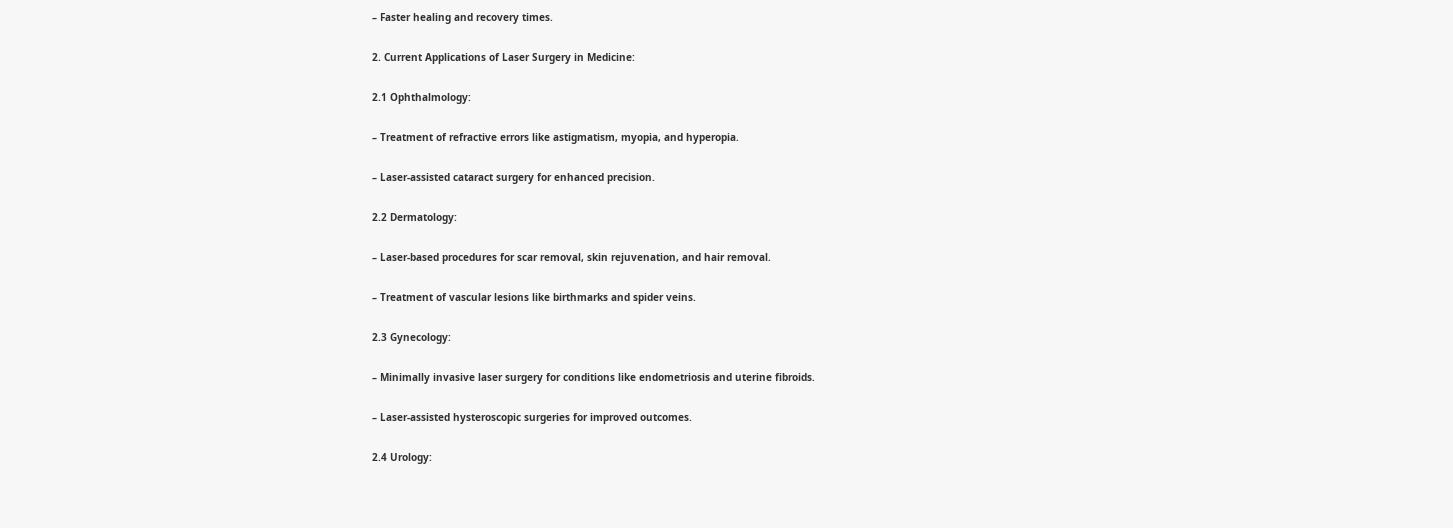– Faster healing and recovery times.

2. Current Applications of Laser Surgery in Medicine:

2.1 Ophthalmology:

– Treatment of refractive errors like astigmatism, myopia, and hyperopia.

– Laser-assisted cataract surgery for enhanced precision.

2.2 Dermatology:

– Laser-based procedures for scar removal, skin rejuvenation, and hair removal.

– Treatment of vascular lesions like birthmarks and spider veins.

2.3 Gynecology:

– Minimally invasive laser surgery for conditions like endometriosis and uterine fibroids.

– Laser-assisted hysteroscopic surgeries for improved outcomes.

2.4 Urology: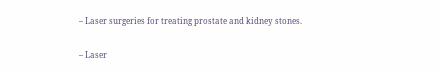– Laser surgeries for treating prostate and kidney stones.

– Laser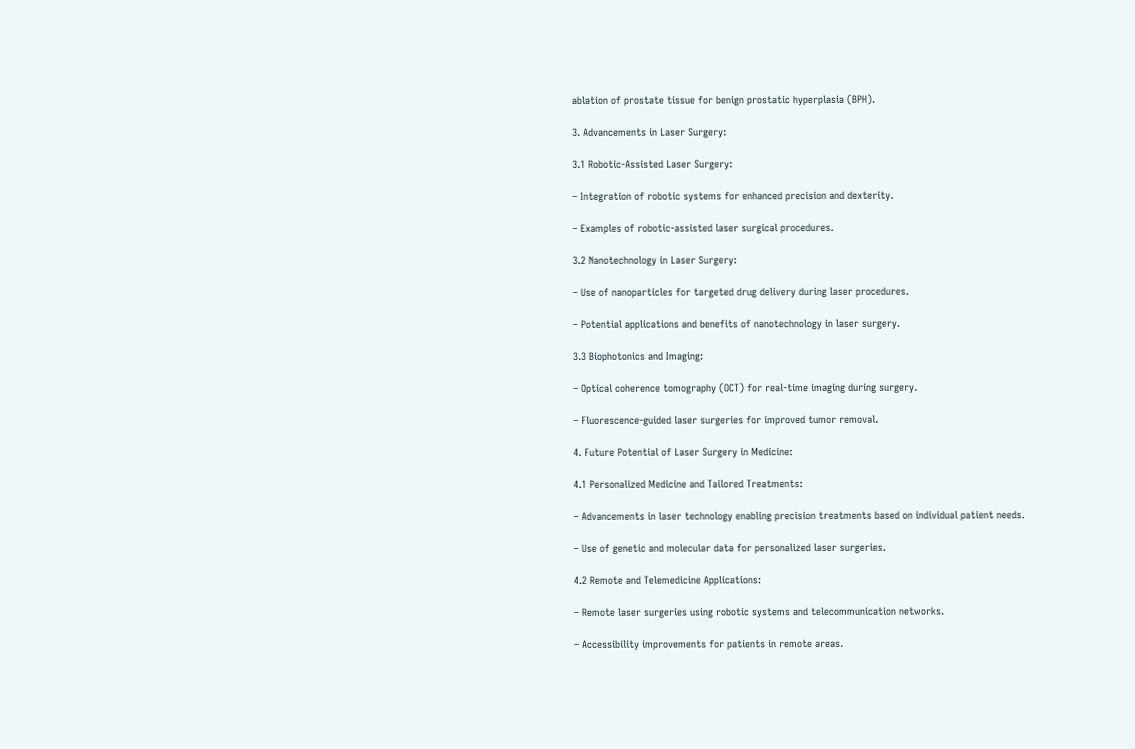ablation of prostate tissue for benign prostatic hyperplasia (BPH).

3. Advancements in Laser Surgery:

3.1 Robotic-Assisted Laser Surgery:

– Integration of robotic systems for enhanced precision and dexterity.

– Examples of robotic-assisted laser surgical procedures.

3.2 Nanotechnology in Laser Surgery:

– Use of nanoparticles for targeted drug delivery during laser procedures.

– Potential applications and benefits of nanotechnology in laser surgery.

3.3 Biophotonics and Imaging:

– Optical coherence tomography (OCT) for real-time imaging during surgery.

– Fluorescence-guided laser surgeries for improved tumor removal.

4. Future Potential of Laser Surgery in Medicine:

4.1 Personalized Medicine and Tailored Treatments:

– Advancements in laser technology enabling precision treatments based on individual patient needs.

– Use of genetic and molecular data for personalized laser surgeries.

4.2 Remote and Telemedicine Applications:

– Remote laser surgeries using robotic systems and telecommunication networks.

– Accessibility improvements for patients in remote areas.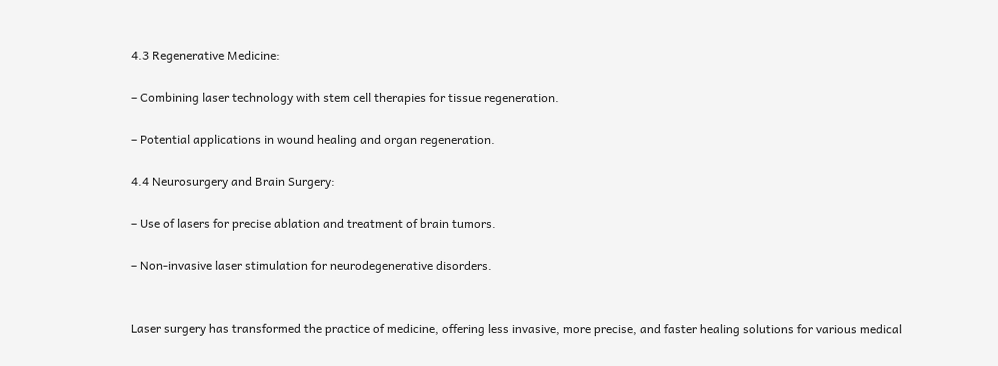4.3 Regenerative Medicine:

– Combining laser technology with stem cell therapies for tissue regeneration.

– Potential applications in wound healing and organ regeneration.

4.4 Neurosurgery and Brain Surgery:

– Use of lasers for precise ablation and treatment of brain tumors.

– Non-invasive laser stimulation for neurodegenerative disorders.


Laser surgery has transformed the practice of medicine, offering less invasive, more precise, and faster healing solutions for various medical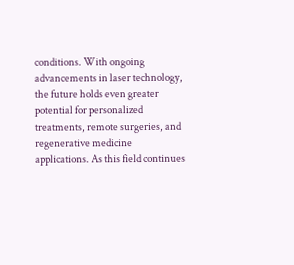conditions. With ongoing advancements in laser technology, the future holds even greater potential for personalized treatments, remote surgeries, and regenerative medicine applications. As this field continues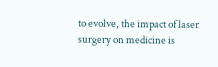to evolve, the impact of laser surgery on medicine is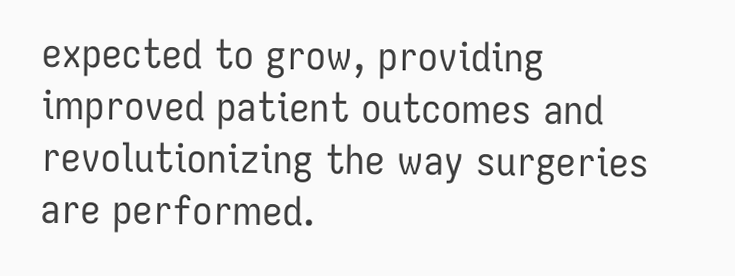expected to grow, providing improved patient outcomes and revolutionizing the way surgeries are performed.